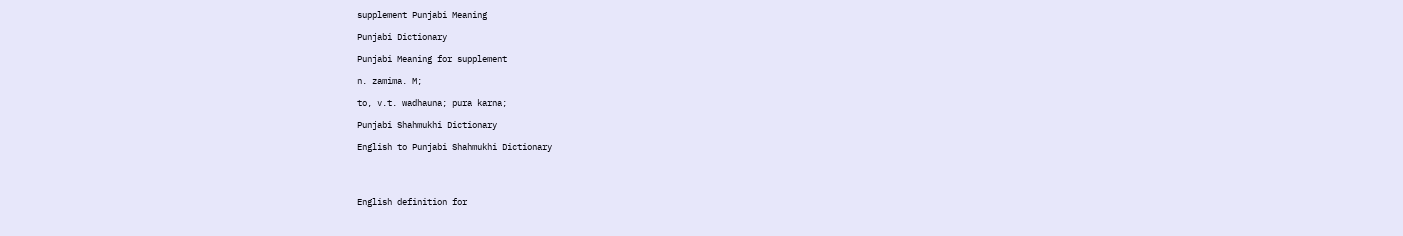supplement Punjabi Meaning

Punjabi Dictionary

Punjabi Meaning for supplement

n. zamima. M;

to, v.t. wadhauna; pura karna;

Punjabi Shahmukhi Dictionary

English to Punjabi Shahmukhi Dictionary




English definition for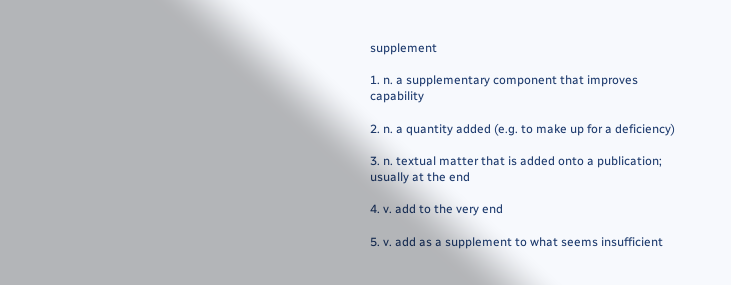supplement

1. n. a supplementary component that improves capability

2. n. a quantity added (e.g. to make up for a deficiency)

3. n. textual matter that is added onto a publication; usually at the end

4. v. add to the very end

5. v. add as a supplement to what seems insufficient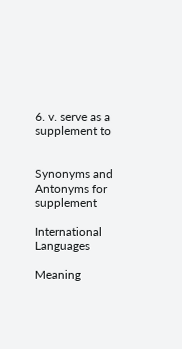6. v. serve as a supplement to


Synonyms and Antonyms for supplement

International Languages

Meaning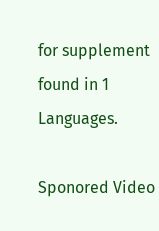for supplement found in 1 Languages.

Sponored Video